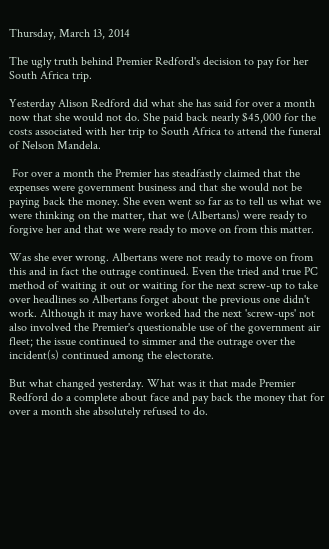Thursday, March 13, 2014

The ugly truth behind Premier Redford's decision to pay for her South Africa trip.

Yesterday Alison Redford did what she has said for over a month now that she would not do. She paid back nearly $45,000 for the costs associated with her trip to South Africa to attend the funeral of Nelson Mandela.

 For over a month the Premier has steadfastly claimed that the expenses were government business and that she would not be paying back the money. She even went so far as to tell us what we were thinking on the matter, that we (Albertans) were ready to forgive her and that we were ready to move on from this matter.

Was she ever wrong. Albertans were not ready to move on from this and in fact the outrage continued. Even the tried and true PC method of waiting it out or waiting for the next screw-up to take over headlines so Albertans forget about the previous one didn't work. Although it may have worked had the next 'screw-ups' not also involved the Premier's questionable use of the government air fleet; the issue continued to simmer and the outrage over the incident(s) continued among the electorate.

But what changed yesterday. What was it that made Premier Redford do a complete about face and pay back the money that for over a month she absolutely refused to do.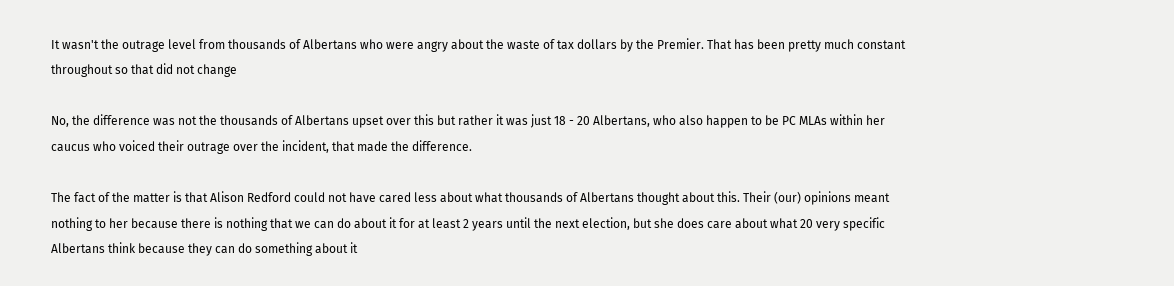It wasn't the outrage level from thousands of Albertans who were angry about the waste of tax dollars by the Premier. That has been pretty much constant throughout so that did not change

No, the difference was not the thousands of Albertans upset over this but rather it was just 18 - 20 Albertans, who also happen to be PC MLAs within her caucus who voiced their outrage over the incident, that made the difference.

The fact of the matter is that Alison Redford could not have cared less about what thousands of Albertans thought about this. Their (our) opinions meant nothing to her because there is nothing that we can do about it for at least 2 years until the next election, but she does care about what 20 very specific Albertans think because they can do something about it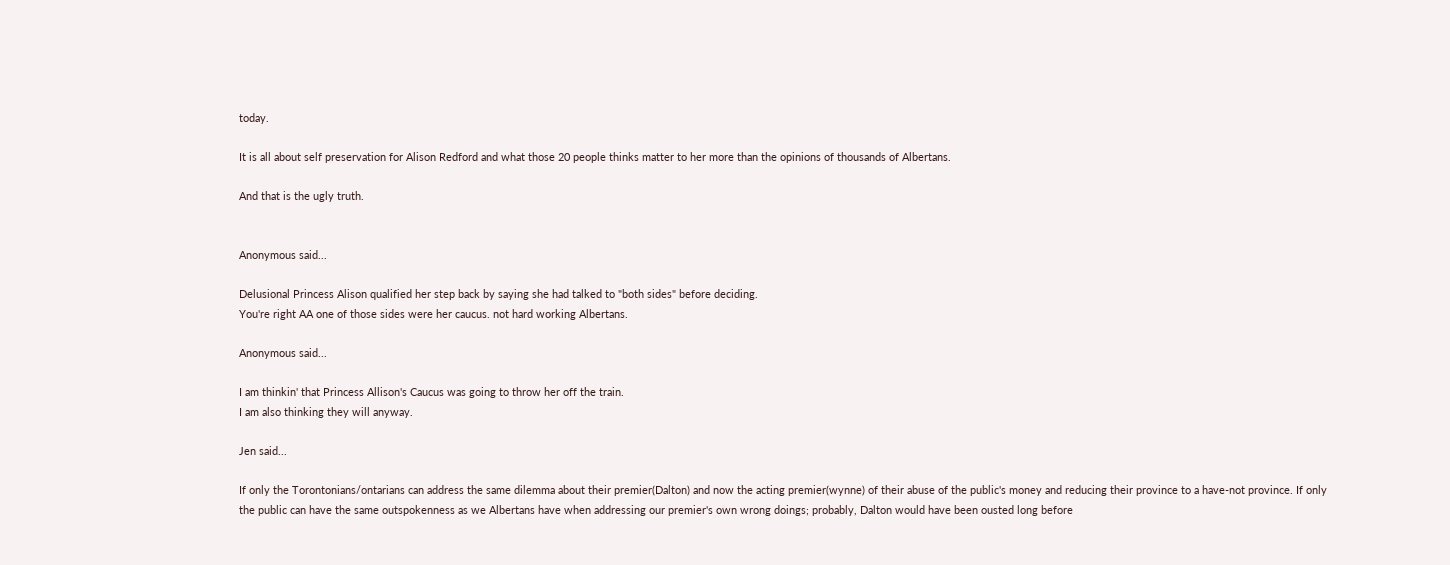today.

It is all about self preservation for Alison Redford and what those 20 people thinks matter to her more than the opinions of thousands of Albertans.

And that is the ugly truth.


Anonymous said...

Delusional Princess Alison qualified her step back by saying she had talked to "both sides" before deciding.
You're right AA one of those sides were her caucus. not hard working Albertans.

Anonymous said...

I am thinkin' that Princess Allison's Caucus was going to throw her off the train.
I am also thinking they will anyway.

Jen said...

If only the Torontonians/ontarians can address the same dilemma about their premier(Dalton) and now the acting premier(wynne) of their abuse of the public's money and reducing their province to a have-not province. If only the public can have the same outspokenness as we Albertans have when addressing our premier's own wrong doings; probably, Dalton would have been ousted long before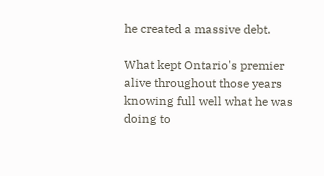he created a massive debt.

What kept Ontario's premier alive throughout those years knowing full well what he was doing to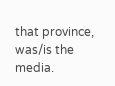that province, was/is the media.